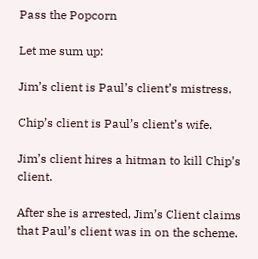Pass the Popcorn

Let me sum up:

Jim’s client is Paul’s client’s mistress.

Chip’s client is Paul’s client’s wife.

Jim’s client hires a hitman to kill Chip’s client.

After she is arrested, Jim’s Client claims that Paul’s client was in on the scheme.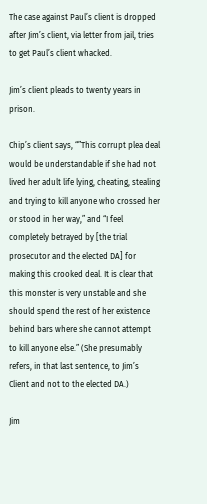The case against Paul’s client is dropped after Jim’s client, via letter from jail, tries to get Paul’s client whacked.

Jim’s client pleads to twenty years in prison.

Chip’s client says, “”This corrupt plea deal would be understandable if she had not lived her adult life lying, cheating, stealing and trying to kill anyone who crossed her or stood in her way,” and “I feel completely betrayed by [the trial prosecutor and the elected DA] for making this crooked deal. It is clear that this monster is very unstable and she should spend the rest of her existence behind bars where she cannot attempt to kill anyone else.” (She presumably refers, in that last sentence, to Jim’s Client and not to the elected DA.)

Jim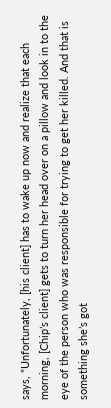says, “Unfortunately, [his client] has to wake up now and realize that each morning, [Chip’s client] gets to turn her head over on a pillow and look in to the eye of the person who was responsible for trying to get her killed. And that is something she’s got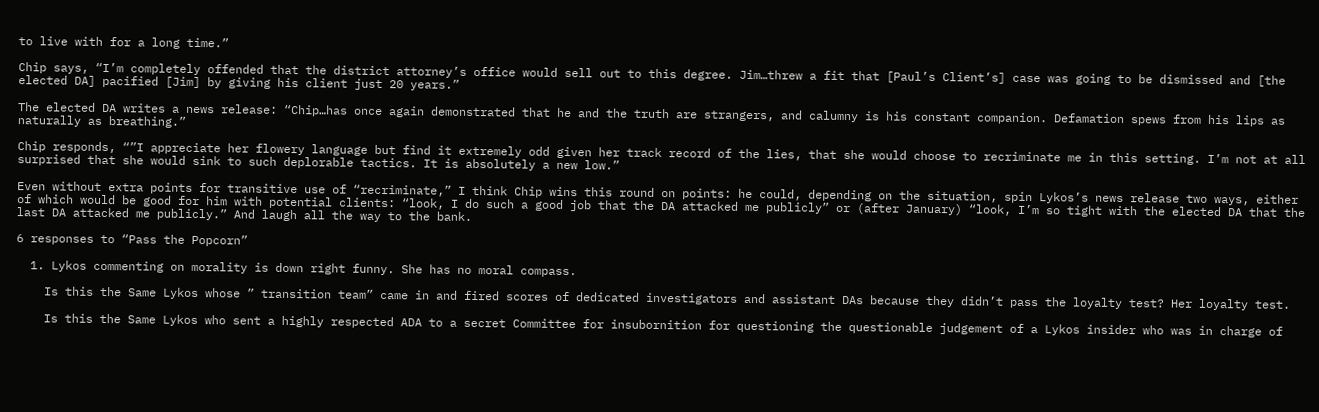to live with for a long time.”

Chip says, “I’m completely offended that the district attorney’s office would sell out to this degree. Jim…threw a fit that [Paul’s Client’s] case was going to be dismissed and [the elected DA] pacified [Jim] by giving his client just 20 years.”

The elected DA writes a news release: “Chip…has once again demonstrated that he and the truth are strangers, and calumny is his constant companion. Defamation spews from his lips as naturally as breathing.”

Chip responds, “”I appreciate her flowery language but find it extremely odd given her track record of the lies, that she would choose to recriminate me in this setting. I’m not at all surprised that she would sink to such deplorable tactics. It is absolutely a new low.”

Even without extra points for transitive use of “recriminate,” I think Chip wins this round on points: he could, depending on the situation, spin Lykos’s news release two ways, either of which would be good for him with potential clients: “look, I do such a good job that the DA attacked me publicly” or (after January) “look, I’m so tight with the elected DA that the last DA attacked me publicly.” And laugh all the way to the bank.

6 responses to “Pass the Popcorn”

  1. Lykos commenting on morality is down right funny. She has no moral compass.

    Is this the Same Lykos whose ” transition team” came in and fired scores of dedicated investigators and assistant DAs because they didn’t pass the loyalty test? Her loyalty test.

    Is this the Same Lykos who sent a highly respected ADA to a secret Committee for insubornition for questioning the questionable judgement of a Lykos insider who was in charge of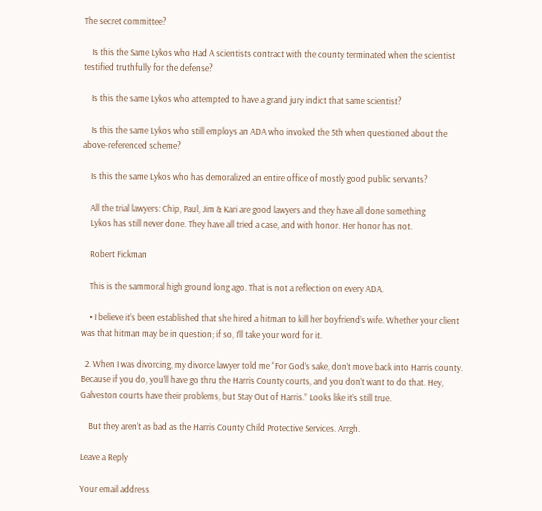The secret committee?

    Is this the Same Lykos who Had A scientists contract with the county terminated when the scientist testified truthfully for the defense?

    Is this the same Lykos who attempted to have a grand jury indict that same scientist?

    Is this the same Lykos who still employs an ADA who invoked the 5th when questioned about the above-referenced scheme?

    Is this the same Lykos who has demoralized an entire office of mostly good public servants?

    All the trial lawyers: Chip, Paul, Jim & Kari are good lawyers and they have all done something
    Lykos has still never done. They have all tried a case, and with honor. Her honor has not.

    Robert Fickman

    This is the sammoral high ground long ago. That is not a reflection on every ADA.

    • I believe it’s been established that she hired a hitman to kill her boyfriend’s wife. Whether your client was that hitman may be in question; if so, I’ll take your word for it.

  2. When I was divorcing, my divorce lawyer told me “For God’s sake, don’t move back into Harris county. Because if you do, you’ll have go thru the Harris County courts, and you don’t want to do that. Hey, Galveston courts have their problems, but Stay Out of Harris.” Looks like it’s still true.

    But they aren’t as bad as the Harris County Child Protective Services. Arrgh.

Leave a Reply

Your email address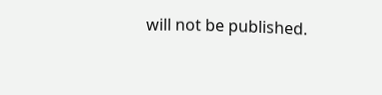will not be published.